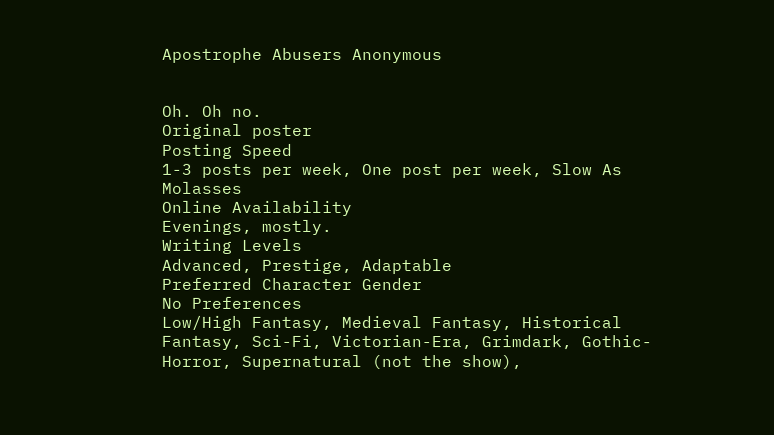Apostrophe Abusers Anonymous


Oh. Oh no.
Original poster
Posting Speed
1-3 posts per week, One post per week, Slow As Molasses
Online Availability
Evenings, mostly.
Writing Levels
Advanced, Prestige, Adaptable
Preferred Character Gender
No Preferences
Low/High Fantasy, Medieval Fantasy, Historical Fantasy, Sci-Fi, Victorian-Era, Grimdark, Gothic-Horror, Supernatural (not the show),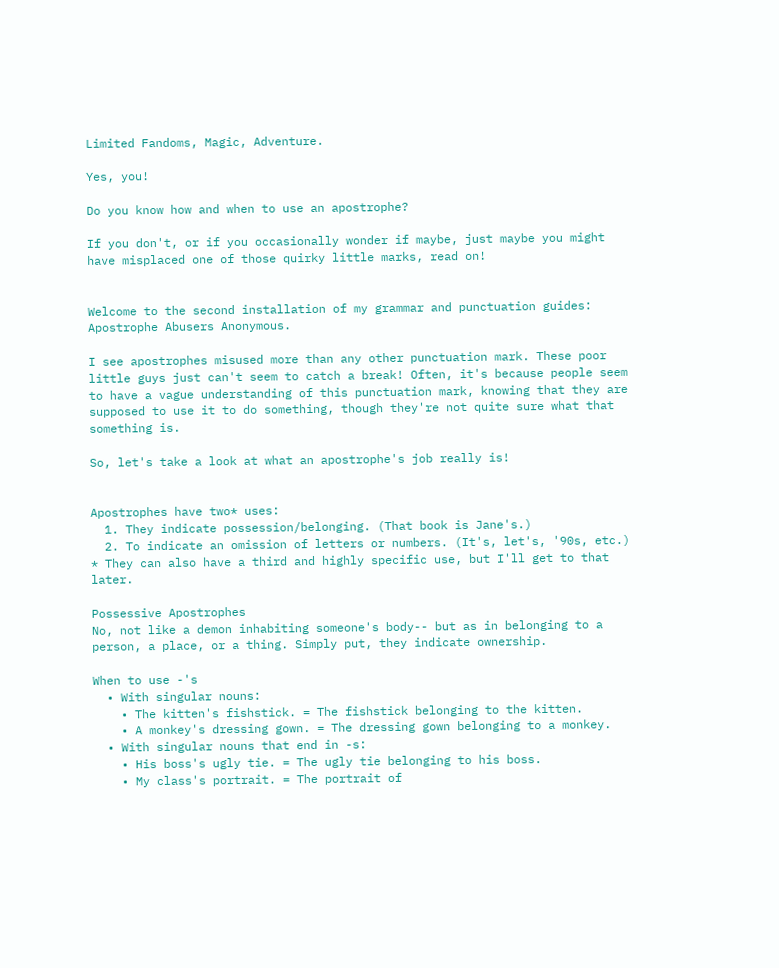Limited Fandoms, Magic, Adventure.

Yes, you!

Do you know how and when to use an apostrophe?

If you don't, or if you occasionally wonder if maybe, just maybe you might have misplaced one of those quirky little marks, read on!


Welcome to the second installation of my grammar and punctuation guides: Apostrophe Abusers Anonymous.

I see apostrophes misused more than any other punctuation mark. These poor little guys just can't seem to catch a break! Often, it's because people seem to have a vague understanding of this punctuation mark, knowing that they are supposed to use it to do something, though they're not quite sure what that something is.

So, let's take a look at what an apostrophe's job really is!


Apostrophes have two* uses:
  1. They indicate possession/belonging. (That book is Jane's.)
  2. To indicate an omission of letters or numbers. (It's, let's, '90s, etc.)
* They can also have a third and highly specific use, but I'll get to that later.

Possessive Apostrophes
No, not like a demon inhabiting someone's body-- but as in belonging to a person, a place, or a thing. Simply put, they indicate ownership.

When to use -'s
  • With singular nouns:
    • The kitten's fishstick. = The fishstick belonging to the kitten.
    • A monkey's dressing gown. = The dressing gown belonging to a monkey.
  • With singular nouns that end in -s:
    • His boss's ugly tie. = The ugly tie belonging to his boss.
    • My class's portrait. = The portrait of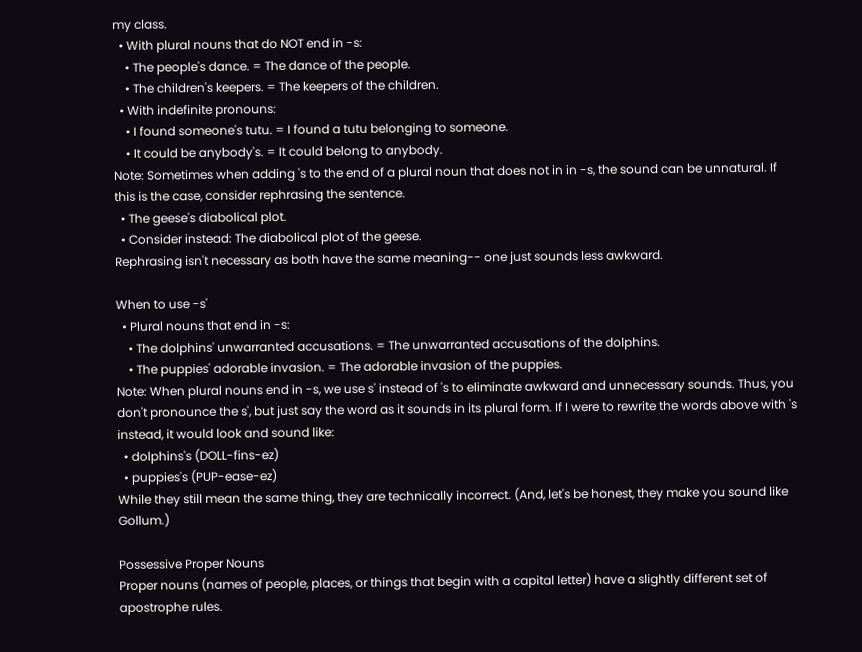my class.
  • With plural nouns that do NOT end in -s:
    • The people's dance. = The dance of the people.
    • The children's keepers. = The keepers of the children.
  • With indefinite pronouns:
    • I found someone's tutu. = I found a tutu belonging to someone.
    • It could be anybody's. = It could belong to anybody.
Note: Sometimes when adding 's to the end of a plural noun that does not in in -s, the sound can be unnatural. If this is the case, consider rephrasing the sentence.
  • The geese's diabolical plot.
  • Consider instead: The diabolical plot of the geese.
Rephrasing isn't necessary as both have the same meaning-- one just sounds less awkward.

When to use -s'
  • Plural nouns that end in -s:
    • The dolphins' unwarranted accusations. = The unwarranted accusations of the dolphins.
    • The puppies' adorable invasion. = The adorable invasion of the puppies.
Note: When plural nouns end in -s, we use s' instead of 's to eliminate awkward and unnecessary sounds. Thus, you don't pronounce the s', but just say the word as it sounds in its plural form. If I were to rewrite the words above with 's instead, it would look and sound like:
  • dolphins's (DOLL-fins-ez)
  • puppies's (PUP-ease-ez)
While they still mean the same thing, they are technically incorrect. (And, let's be honest, they make you sound like Gollum.)

Possessive Proper Nouns
Proper nouns (names of people, places, or things that begin with a capital letter) have a slightly different set of apostrophe rules.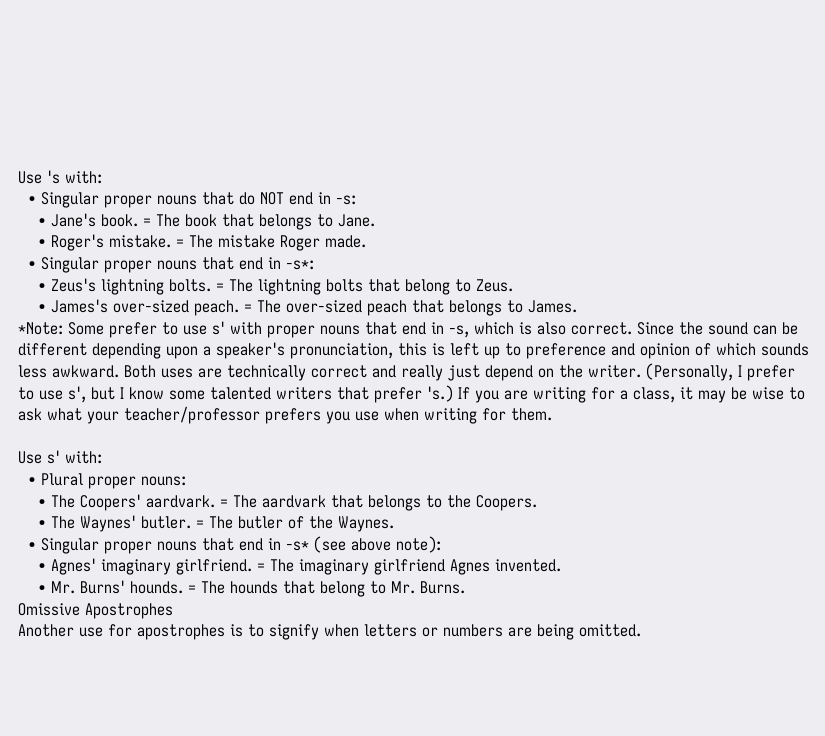Use 's with:
  • Singular proper nouns that do NOT end in -s:
    • Jane's book. = The book that belongs to Jane.
    • Roger's mistake. = The mistake Roger made.
  • Singular proper nouns that end in -s*:
    • Zeus's lightning bolts. = The lightning bolts that belong to Zeus.
    • James's over-sized peach. = The over-sized peach that belongs to James.
*Note: Some prefer to use s' with proper nouns that end in -s, which is also correct. Since the sound can be different depending upon a speaker's pronunciation, this is left up to preference and opinion of which sounds less awkward. Both uses are technically correct and really just depend on the writer. (Personally, I prefer to use s', but I know some talented writers that prefer 's.) If you are writing for a class, it may be wise to ask what your teacher/professor prefers you use when writing for them.

Use s' with:
  • Plural proper nouns:
    • The Coopers' aardvark. = The aardvark that belongs to the Coopers.
    • The Waynes' butler. = The butler of the Waynes.
  • Singular proper nouns that end in -s* (see above note):
    • Agnes' imaginary girlfriend. = The imaginary girlfriend Agnes invented.
    • Mr. Burns' hounds. = The hounds that belong to Mr. Burns.
Omissive Apostrophes
Another use for apostrophes is to signify when letters or numbers are being omitted.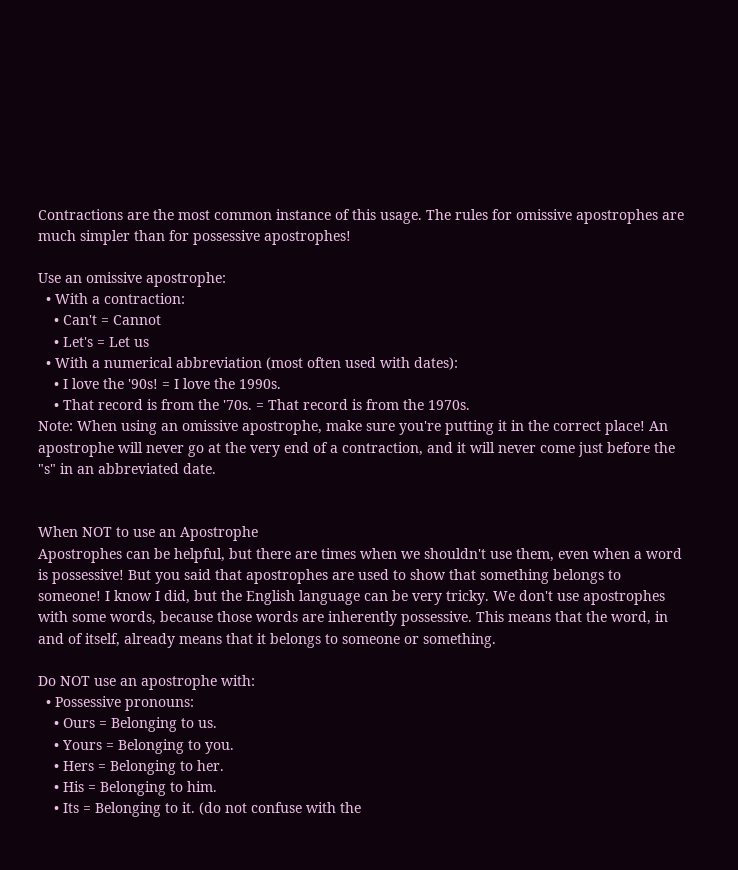Contractions are the most common instance of this usage. The rules for omissive apostrophes are much simpler than for possessive apostrophes!

Use an omissive apostrophe:
  • With a contraction:
    • Can't = Cannot
    • Let's = Let us
  • With a numerical abbreviation (most often used with dates):
    • I love the '90s! = I love the 1990s.
    • That record is from the '70s. = That record is from the 1970s.
Note: When using an omissive apostrophe, make sure you're putting it in the correct place! An apostrophe will never go at the very end of a contraction, and it will never come just before the "s" in an abbreviated date.


When NOT to use an Apostrophe
Apostrophes can be helpful, but there are times when we shouldn't use them, even when a word is possessive! But you said that apostrophes are used to show that something belongs to someone! I know I did, but the English language can be very tricky. We don't use apostrophes with some words, because those words are inherently possessive. This means that the word, in and of itself, already means that it belongs to someone or something.

Do NOT use an apostrophe with:
  • Possessive pronouns:
    • Ours = Belonging to us.
    • Yours = Belonging to you.
    • Hers = Belonging to her.
    • His = Belonging to him.
    • Its = Belonging to it. (do not confuse with the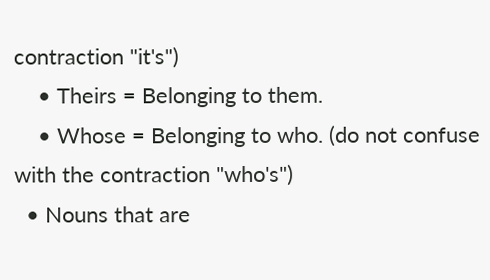contraction "it's")
    • Theirs = Belonging to them.
    • Whose = Belonging to who. (do not confuse with the contraction "who's")
  • Nouns that are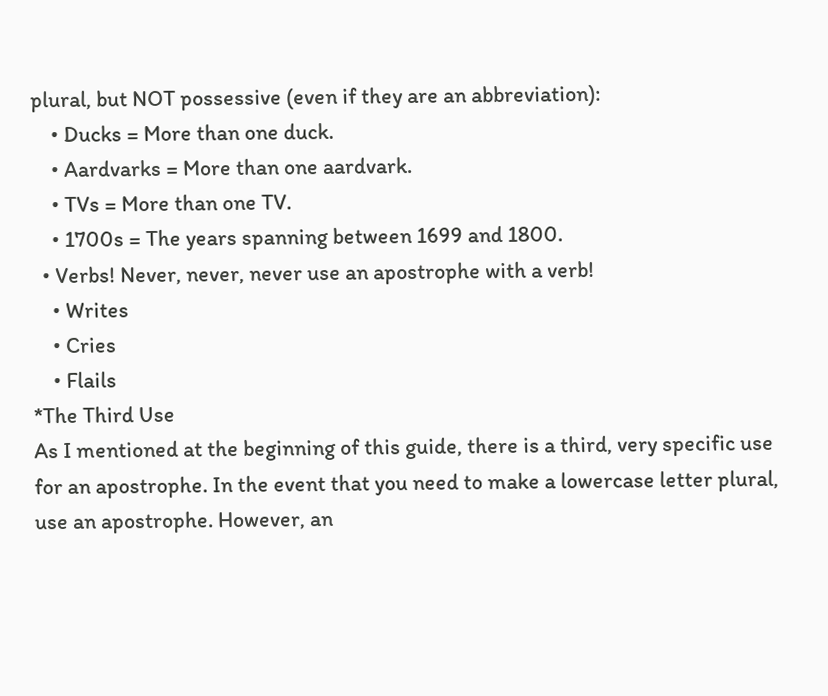plural, but NOT possessive (even if they are an abbreviation):
    • Ducks = More than one duck.
    • Aardvarks = More than one aardvark.
    • TVs = More than one TV.
    • 1700s = The years spanning between 1699 and 1800.
  • Verbs! Never, never, never use an apostrophe with a verb!
    • Writes
    • Cries
    • Flails
*The Third Use
As I mentioned at the beginning of this guide, there is a third, very specific use for an apostrophe. In the event that you need to make a lowercase letter plural, use an apostrophe. However, an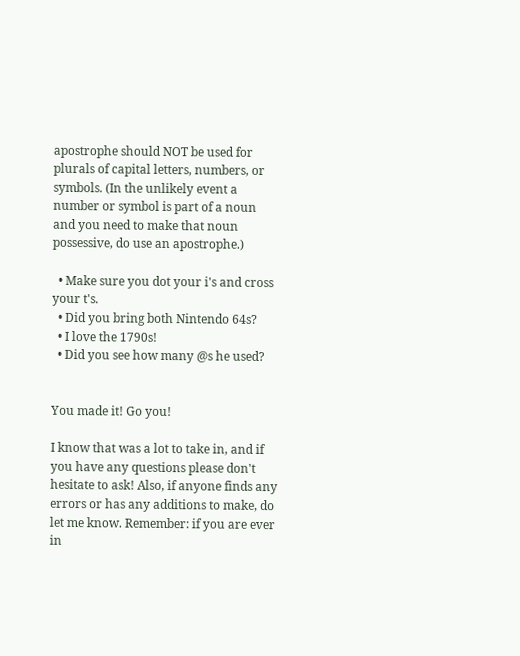apostrophe should NOT be used for plurals of capital letters, numbers, or symbols. (In the unlikely event a number or symbol is part of a noun and you need to make that noun possessive, do use an apostrophe.)

  • Make sure you dot your i's and cross your t's.
  • Did you bring both Nintendo 64s?
  • I love the 1790s!
  • Did you see how many @s he used?


You made it! Go you!

I know that was a lot to take in, and if you have any questions please don't hesitate to ask! Also, if anyone finds any errors or has any additions to make, do let me know. Remember: if you are ever in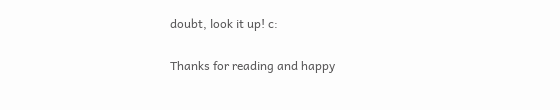doubt, look it up! c:

Thanks for reading and happy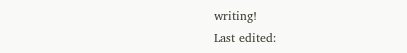writing!
Last edited: